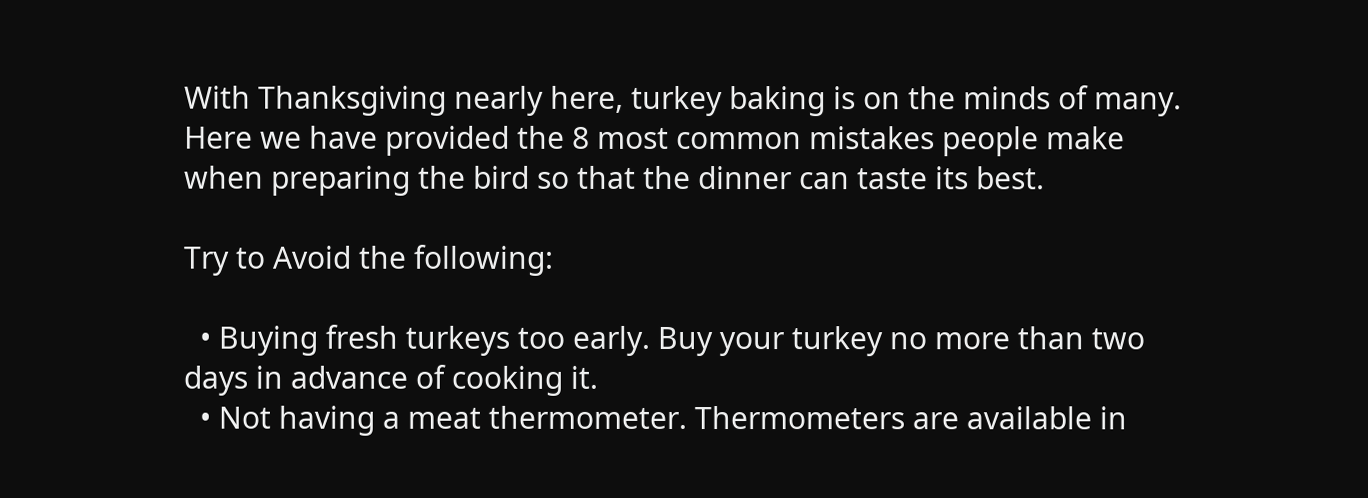With Thanksgiving nearly here, turkey baking is on the minds of many. Here we have provided the 8 most common mistakes people make when preparing the bird so that the dinner can taste its best.

Try to Avoid the following:

  • Buying fresh turkeys too early. Buy your turkey no more than two days in advance of cooking it.
  • Not having a meat thermometer. Thermometers are available in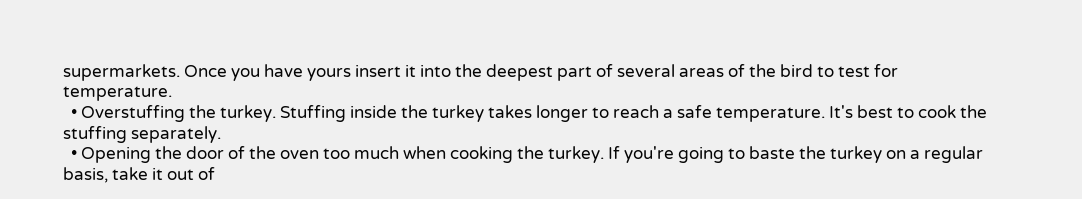supermarkets. Once you have yours insert it into the deepest part of several areas of the bird to test for temperature.
  • Overstuffing the turkey. Stuffing inside the turkey takes longer to reach a safe temperature. It's best to cook the stuffing separately.
  • Opening the door of the oven too much when cooking the turkey. If you're going to baste the turkey on a regular basis, take it out of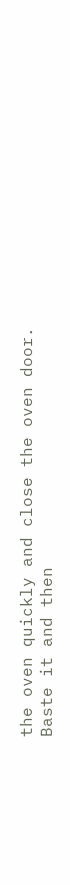the oven quickly and close the oven door. Baste it and then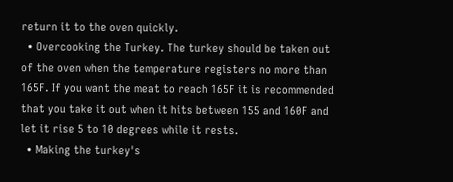return it to the oven quickly.
  • Overcooking the Turkey. The turkey should be taken out of the oven when the temperature registers no more than 165F. If you want the meat to reach 165F it is recommended that you take it out when it hits between 155 and 160F and let it rise 5 to 10 degrees while it rests.
  • Making the turkey's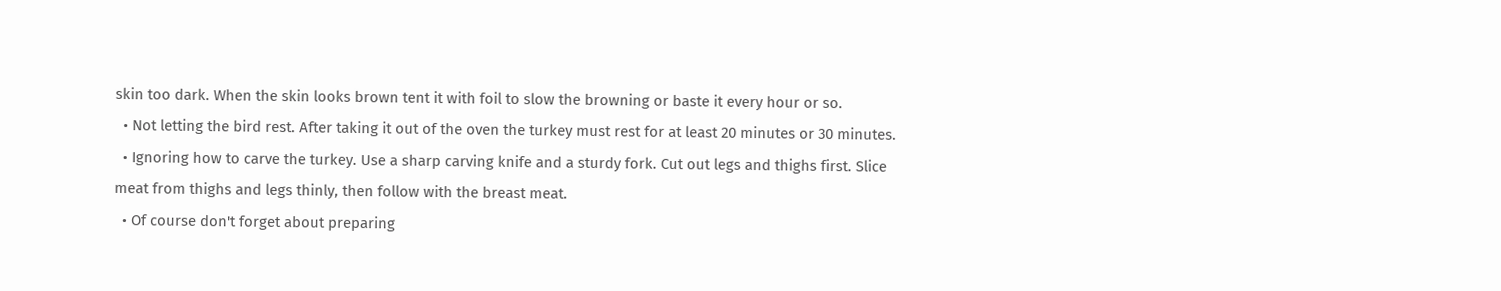skin too dark. When the skin looks brown tent it with foil to slow the browning or baste it every hour or so.
  • Not letting the bird rest. After taking it out of the oven the turkey must rest for at least 20 minutes or 30 minutes.
  • Ignoring how to carve the turkey. Use a sharp carving knife and a sturdy fork. Cut out legs and thighs first. Slice meat from thighs and legs thinly, then follow with the breast meat.
  • Of course don't forget about preparing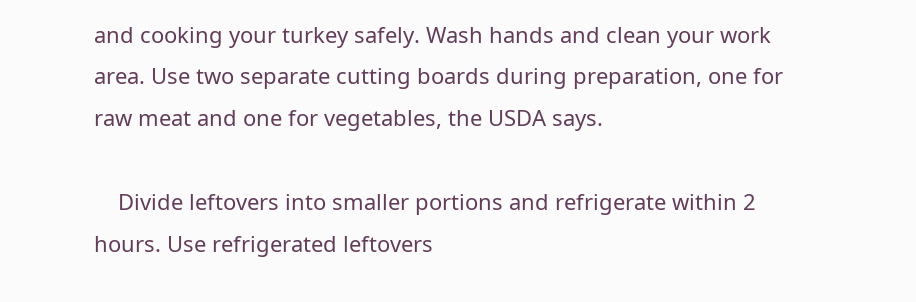and cooking your turkey safely. Wash hands and clean your work area. Use two separate cutting boards during preparation, one for raw meat and one for vegetables, the USDA says.

    Divide leftovers into smaller portions and refrigerate within 2 hours. Use refrigerated leftovers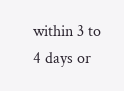within 3 to 4 days or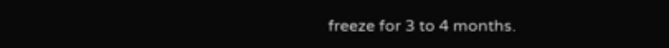freeze for 3 to 4 months.